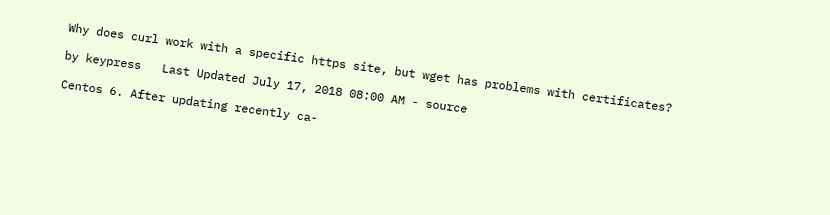Why does curl work with a specific https site, but wget has problems with certificates?

by keypress   Last Updated July 17, 2018 08:00 AM - source

Centos 6. After updating recently ca-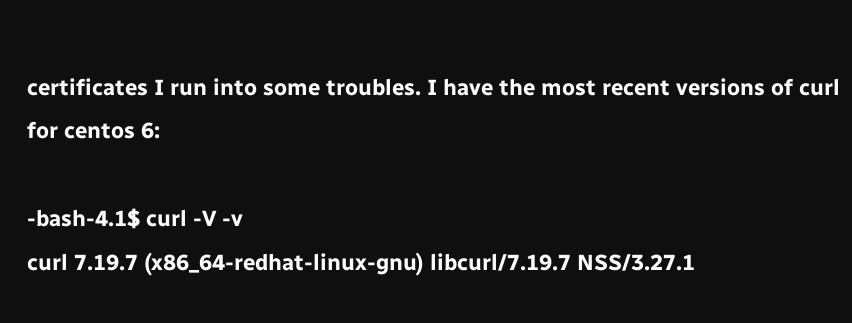certificates I run into some troubles. I have the most recent versions of curl for centos 6:

-bash-4.1$ curl -V -v
curl 7.19.7 (x86_64-redhat-linux-gnu) libcurl/7.19.7 NSS/3.27.1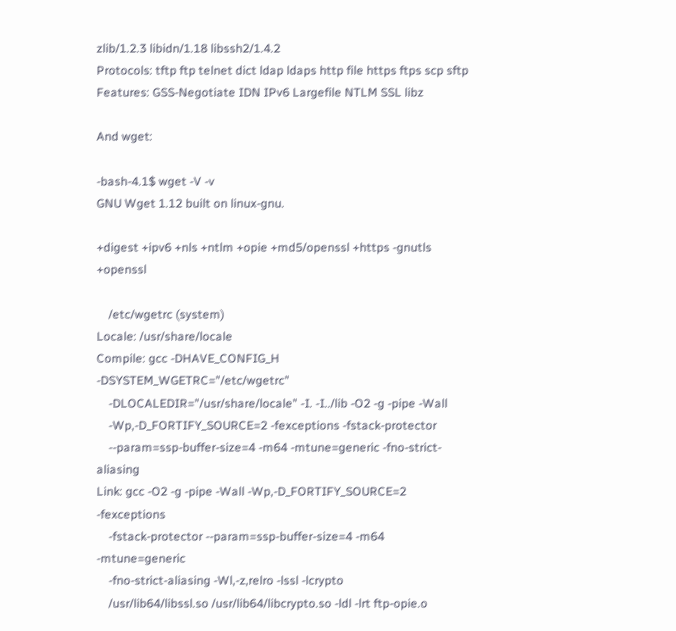zlib/1.2.3 libidn/1.18 libssh2/1.4.2
Protocols: tftp ftp telnet dict ldap ldaps http file https ftps scp sftp
Features: GSS-Negotiate IDN IPv6 Largefile NTLM SSL libz

And wget:

-bash-4.1$ wget -V -v
GNU Wget 1.12 built on linux-gnu.

+digest +ipv6 +nls +ntlm +opie +md5/openssl +https -gnutls +openssl

    /etc/wgetrc (system)
Locale: /usr/share/locale
Compile: gcc -DHAVE_CONFIG_H -DSYSTEM_WGETRC="/etc/wgetrc"
    -DLOCALEDIR="/usr/share/locale" -I. -I../lib -O2 -g -pipe -Wall
    -Wp,-D_FORTIFY_SOURCE=2 -fexceptions -fstack-protector
    --param=ssp-buffer-size=4 -m64 -mtune=generic -fno-strict-aliasing
Link: gcc -O2 -g -pipe -Wall -Wp,-D_FORTIFY_SOURCE=2 -fexceptions
    -fstack-protector --param=ssp-buffer-size=4 -m64 -mtune=generic
    -fno-strict-aliasing -Wl,-z,relro -lssl -lcrypto
    /usr/lib64/libssl.so /usr/lib64/libcrypto.so -ldl -lrt ftp-opie.o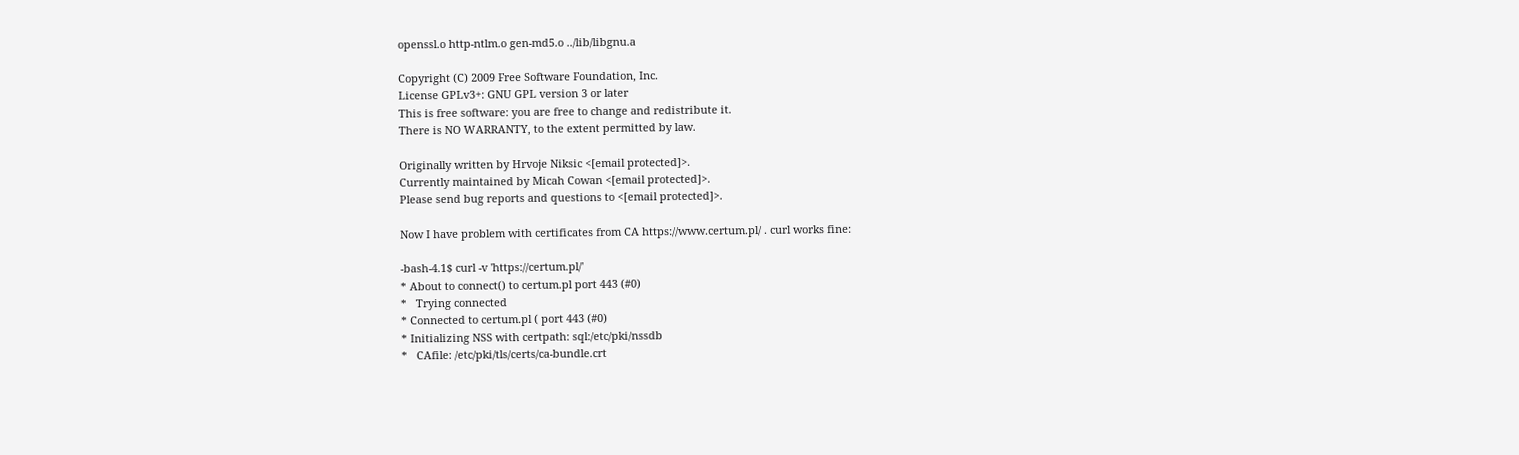openssl.o http-ntlm.o gen-md5.o ../lib/libgnu.a

Copyright (C) 2009 Free Software Foundation, Inc.
License GPLv3+: GNU GPL version 3 or later
This is free software: you are free to change and redistribute it.
There is NO WARRANTY, to the extent permitted by law.

Originally written by Hrvoje Niksic <[email protected]>.
Currently maintained by Micah Cowan <[email protected]>.
Please send bug reports and questions to <[email protected]>.

Now I have problem with certificates from CA https://www.certum.pl/ . curl works fine:

-bash-4.1$ curl -v 'https://certum.pl/'
* About to connect() to certum.pl port 443 (#0)
*   Trying connected
* Connected to certum.pl ( port 443 (#0)
* Initializing NSS with certpath: sql:/etc/pki/nssdb
*   CAfile: /etc/pki/tls/certs/ca-bundle.crt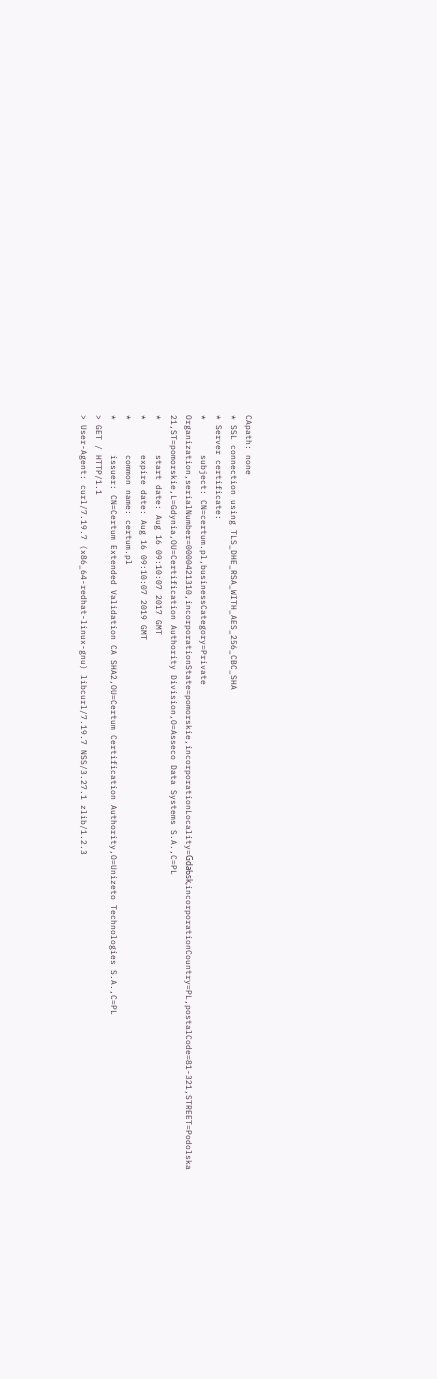CApath: none
* SSL connection using TLS_DHE_RSA_WITH_AES_256_CBC_SHA
* Server certificate:
*       subject: CN=certum.pl,businessCategory=Private Organization,serialNumber=0000421310,incorporationState=pomorskie,incorporationLocality=GdaƄsk,incorporationCountry=PL,postalCode=81-321,STREET=Podolska 21,ST=pomorskie,L=Gdynia,OU=Certification Authority Division,O=Asseco Data Systems S.A.,C=PL
*       start date: Aug 16 09:10:07 2017 GMT
*       expire date: Aug 16 09:10:07 2019 GMT
*       common name: certum.pl
*       issuer: CN=Certum Extended Validation CA SHA2,OU=Certum Certification Authority,O=Unizeto Technologies S.A.,C=PL
> GET / HTTP/1.1
> User-Agent: curl/7.19.7 (x86_64-redhat-linux-gnu) libcurl/7.19.7 NSS/3.27.1 zlib/1.2.3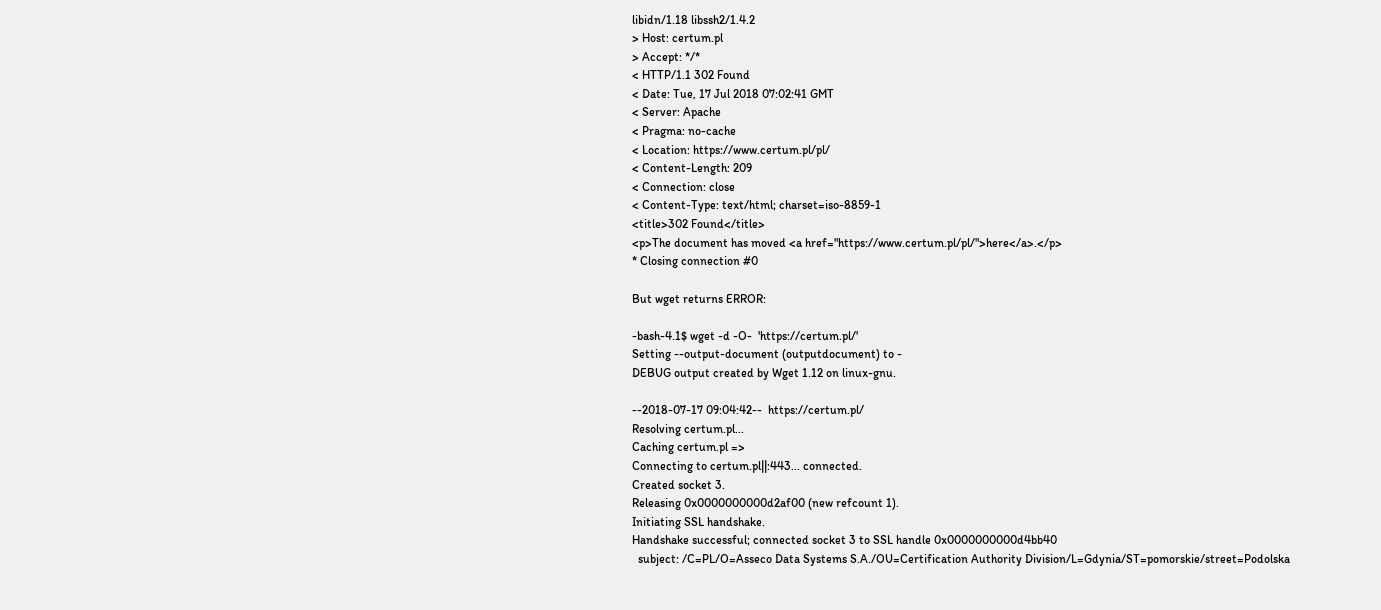libidn/1.18 libssh2/1.4.2
> Host: certum.pl
> Accept: */*
< HTTP/1.1 302 Found
< Date: Tue, 17 Jul 2018 07:02:41 GMT
< Server: Apache
< Pragma: no-cache
< Location: https://www.certum.pl/pl/
< Content-Length: 209
< Connection: close
< Content-Type: text/html; charset=iso-8859-1
<title>302 Found</title>
<p>The document has moved <a href="https://www.certum.pl/pl/">here</a>.</p>
* Closing connection #0

But wget returns ERROR:

-bash-4.1$ wget -d -O-  'https://certum.pl/'
Setting --output-document (outputdocument) to -
DEBUG output created by Wget 1.12 on linux-gnu.

--2018-07-17 09:04:42--  https://certum.pl/
Resolving certum.pl...
Caching certum.pl =>
Connecting to certum.pl||:443... connected.
Created socket 3.
Releasing 0x0000000000d2af00 (new refcount 1).
Initiating SSL handshake.
Handshake successful; connected socket 3 to SSL handle 0x0000000000d4bb40
  subject: /C=PL/O=Asseco Data Systems S.A./OU=Certification Authority Division/L=Gdynia/ST=pomorskie/street=Podolska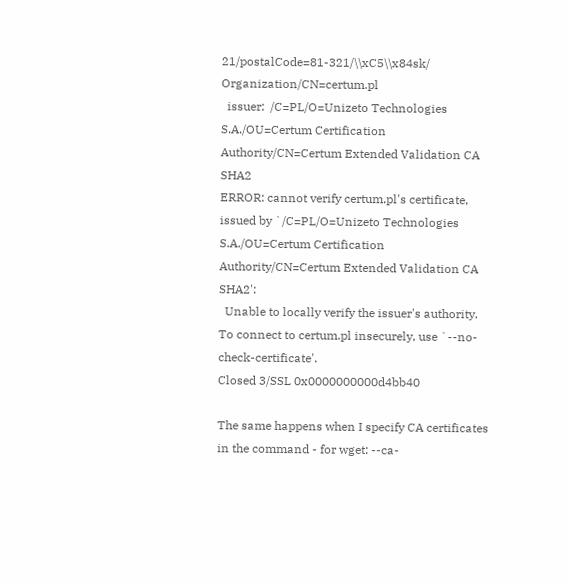21/postalCode=81-321/\\xC5\\x84sk/ Organization/CN=certum.pl
  issuer:  /C=PL/O=Unizeto Technologies S.A./OU=Certum Certification Authority/CN=Certum Extended Validation CA SHA2
ERROR: cannot verify certum.pl's certificate, issued by `/C=PL/O=Unizeto Technologies S.A./OU=Certum Certification Authority/CN=Certum Extended Validation CA SHA2':
  Unable to locally verify the issuer's authority.
To connect to certum.pl insecurely, use `--no-check-certificate'.
Closed 3/SSL 0x0000000000d4bb40

The same happens when I specify CA certificates in the command - for wget: --ca-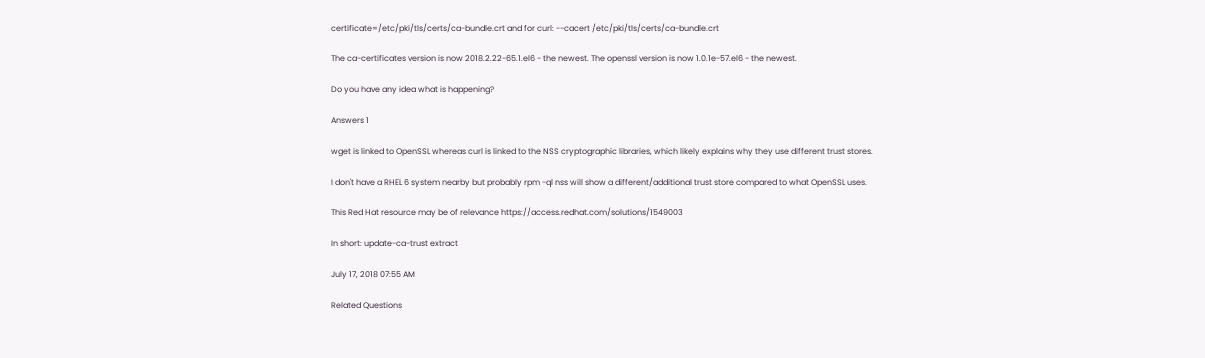certificate=/etc/pki/tls/certs/ca-bundle.crt and for curl: --cacert /etc/pki/tls/certs/ca-bundle.crt

The ca-certificates version is now 2018.2.22-65.1.el6 - the newest. The openssl version is now 1.0.1e-57.el6 - the newest.

Do you have any idea what is happening?

Answers 1

wget is linked to OpenSSL whereas curl is linked to the NSS cryptographic libraries, which likely explains why they use different trust stores.

I don't have a RHEL 6 system nearby but probably rpm -ql nss will show a different/additional trust store compared to what OpenSSL uses.

This Red Hat resource may be of relevance https://access.redhat.com/solutions/1549003

In short: update-ca-trust extract

July 17, 2018 07:55 AM

Related Questions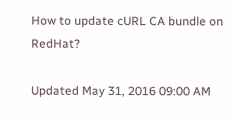How to update cURL CA bundle on RedHat?

Updated May 31, 2016 09:00 AM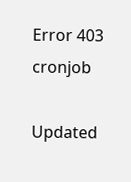Error 403 cronjob

Updated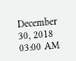December 30, 2018 03:00 AM